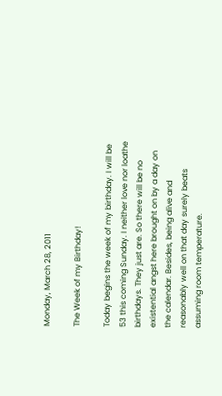Monday, March 28, 2011

The Week of my Birthday!

Today begins the week of my birthday. I will be 53 this coming Sunday. I neither love nor loathe birthdays. They just are. So there will be no existential angst here brought on by a day on the calendar. Besides, being alive and reasonably well on that day surely beats assuming room temperature.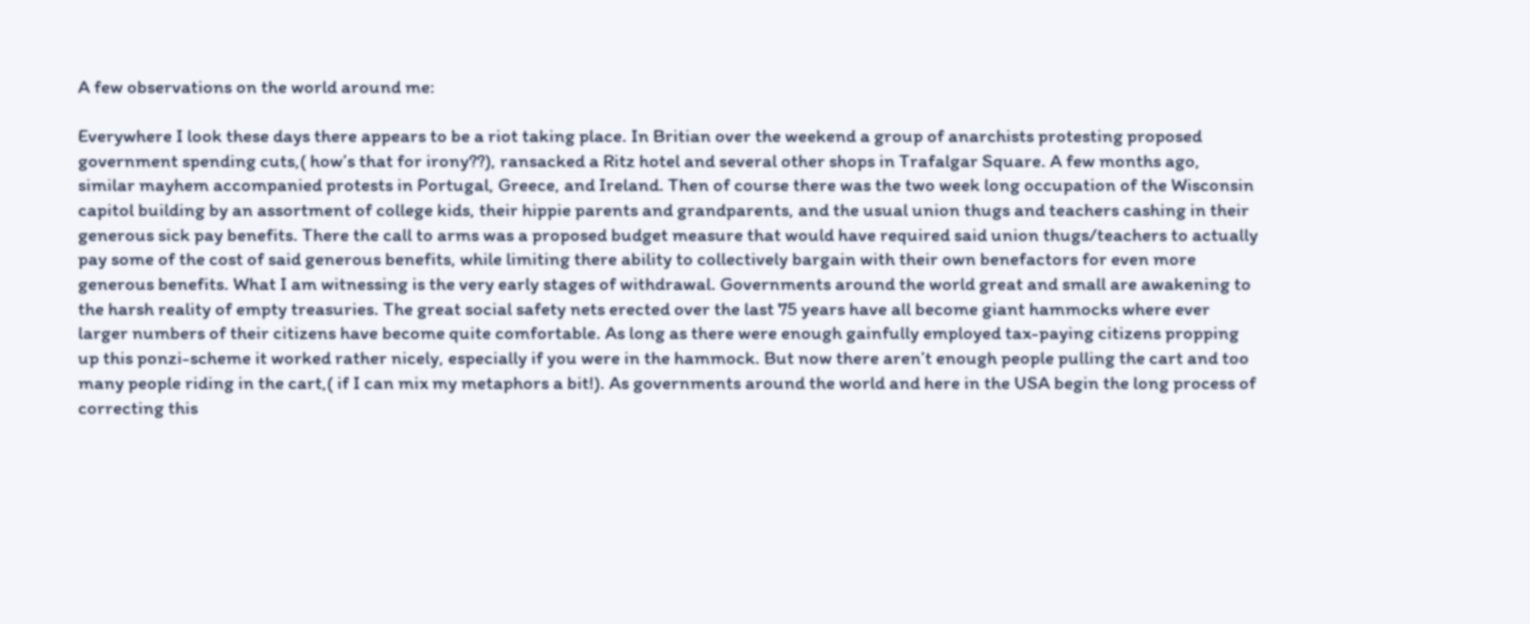A few observations on the world around me:

Everywhere I look these days there appears to be a riot taking place. In Britian over the weekend a group of anarchists protesting proposed government spending cuts,( how’s that for irony??), ransacked a Ritz hotel and several other shops in Trafalgar Square. A few months ago, similar mayhem accompanied protests in Portugal, Greece, and Ireland. Then of course there was the two week long occupation of the Wisconsin capitol building by an assortment of college kids, their hippie parents and grandparents, and the usual union thugs and teachers cashing in their generous sick pay benefits. There the call to arms was a proposed budget measure that would have required said union thugs/teachers to actually pay some of the cost of said generous benefits, while limiting there ability to collectively bargain with their own benefactors for even more generous benefits. What I am witnessing is the very early stages of withdrawal. Governments around the world great and small are awakening to the harsh reality of empty treasuries. The great social safety nets erected over the last 75 years have all become giant hammocks where ever larger numbers of their citizens have become quite comfortable. As long as there were enough gainfully employed tax-paying citizens propping up this ponzi-scheme it worked rather nicely, especially if you were in the hammock. But now there aren’t enough people pulling the cart and too many people riding in the cart,( if I can mix my metaphors a bit!). As governments around the world and here in the USA begin the long process of correcting this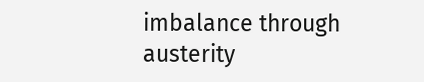imbalance through austerity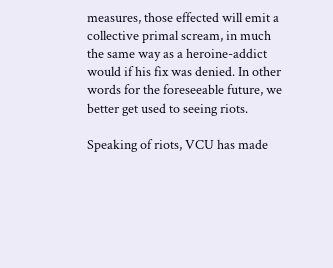measures, those effected will emit a collective primal scream, in much the same way as a heroine-addict would if his fix was denied. In other words for the foreseeable future, we better get used to seeing riots.

Speaking of riots, VCU has made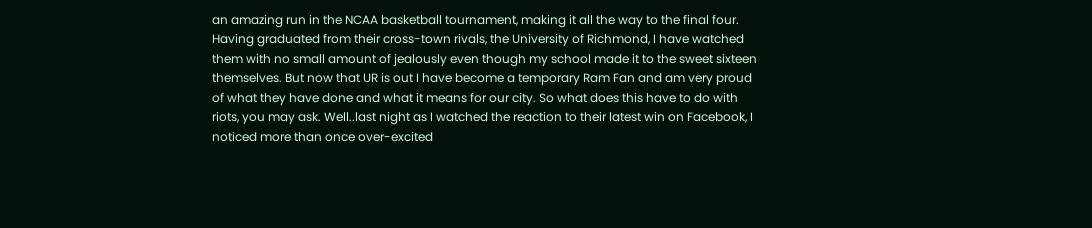an amazing run in the NCAA basketball tournament, making it all the way to the final four. Having graduated from their cross-town rivals, the University of Richmond, I have watched them with no small amount of jealously even though my school made it to the sweet sixteen themselves. But now that UR is out I have become a temporary Ram Fan and am very proud of what they have done and what it means for our city. So what does this have to do with riots, you may ask. Well..last night as I watched the reaction to their latest win on Facebook, I noticed more than once over-excited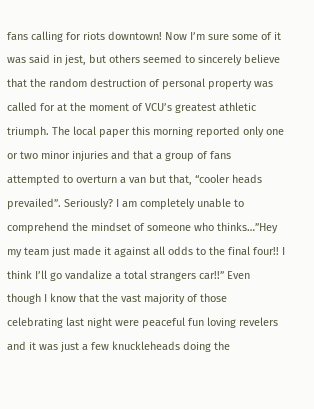fans calling for riots downtown! Now I’m sure some of it was said in jest, but others seemed to sincerely believe that the random destruction of personal property was called for at the moment of VCU’s greatest athletic triumph. The local paper this morning reported only one or two minor injuries and that a group of fans attempted to overturn a van but that, “cooler heads prevailed”. Seriously? I am completely unable to comprehend the mindset of someone who thinks…”Hey my team just made it against all odds to the final four!! I think I’ll go vandalize a total strangers car!!” Even though I know that the vast majority of those celebrating last night were peaceful fun loving revelers and it was just a few knuckleheads doing the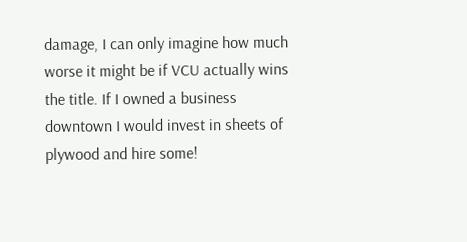damage, I can only imagine how much worse it might be if VCU actually wins the title. If I owned a business downtown I would invest in sheets of plywood and hire some!